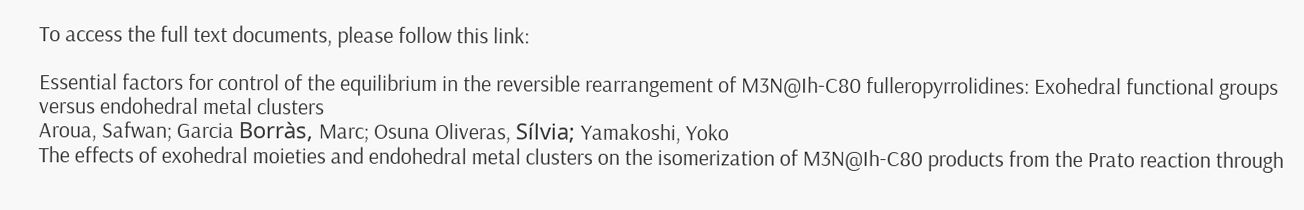To access the full text documents, please follow this link:

Essential factors for control of the equilibrium in the reversible rearrangement of M3N@Ih-C80 fulleropyrrolidines: Exohedral functional groups versus endohedral metal clusters
Aroua, Safwan; Garcia Borràs, Marc; Osuna Oliveras, Sílvia; Yamakoshi, Yoko
The effects of exohedral moieties and endohedral metal clusters on the isomerization of M3N@Ih-C80 products from the Prato reaction through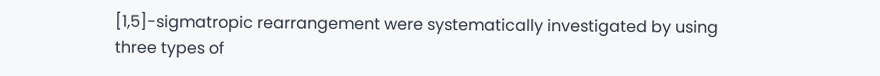[1,5]-sigmatropic rearrangement were systematically investigated by using three types of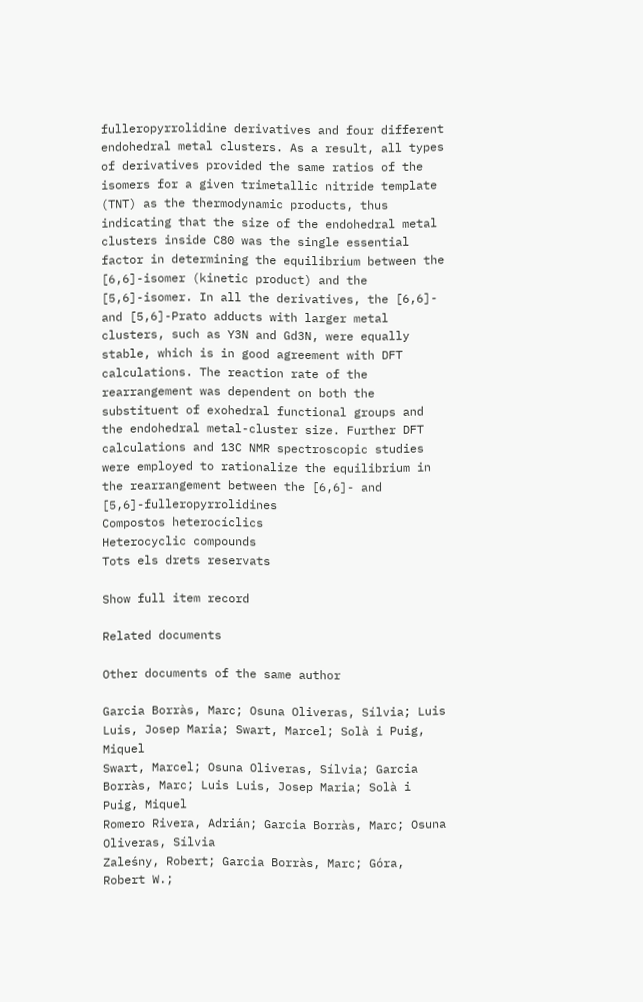fulleropyrrolidine derivatives and four different endohedral metal clusters. As a result, all types of derivatives provided the same ratios of the isomers for a given trimetallic nitride template (TNT) as the thermodynamic products, thus indicating that the size of the endohedral metal clusters inside C80 was the single essential factor in determining the equilibrium between the [6,6]-isomer (kinetic product) and the [5,6]-isomer. In all the derivatives, the [6,6]- and [5,6]-Prato adducts with larger metal clusters, such as Y3N and Gd3N, were equally stable, which is in good agreement with DFT calculations. The reaction rate of the rearrangement was dependent on both the substituent of exohedral functional groups and the endohedral metal-cluster size. Further DFT calculations and 13C NMR spectroscopic studies were employed to rationalize the equilibrium in the rearrangement between the [6,6]- and [5,6]-fulleropyrrolidines
Compostos heterocíclics
Heterocyclic compounds
Tots els drets reservats

Show full item record

Related documents

Other documents of the same author

Garcia Borràs, Marc; Osuna Oliveras, Sílvia; Luis Luis, Josep Maria; Swart, Marcel; Solà i Puig, Miquel
Swart, Marcel; Osuna Oliveras, Sílvia; Garcia Borràs, Marc; Luis Luis, Josep Maria; Solà i Puig, Miquel
Romero Rivera, Adrián; Garcia Borràs, Marc; Osuna Oliveras, Sílvia
Zaleśny, Robert; Garcia Borràs, Marc; Góra, Robert W.;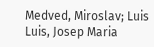Medved, Miroslav; Luis Luis, Josep Maria